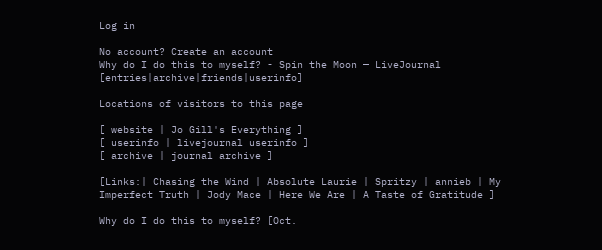Log in

No account? Create an account
Why do I do this to myself? - Spin the Moon — LiveJournal [entries|archive|friends|userinfo]

Locations of visitors to this page

[ website | Jo Gill's Everything ]
[ userinfo | livejournal userinfo ]
[ archive | journal archive ]

[Links:| Chasing the Wind | Absolute Laurie | Spritzy | annieb | My Imperfect Truth | Jody Mace | Here We Are | A Taste of Gratitude ]

Why do I do this to myself? [Oct.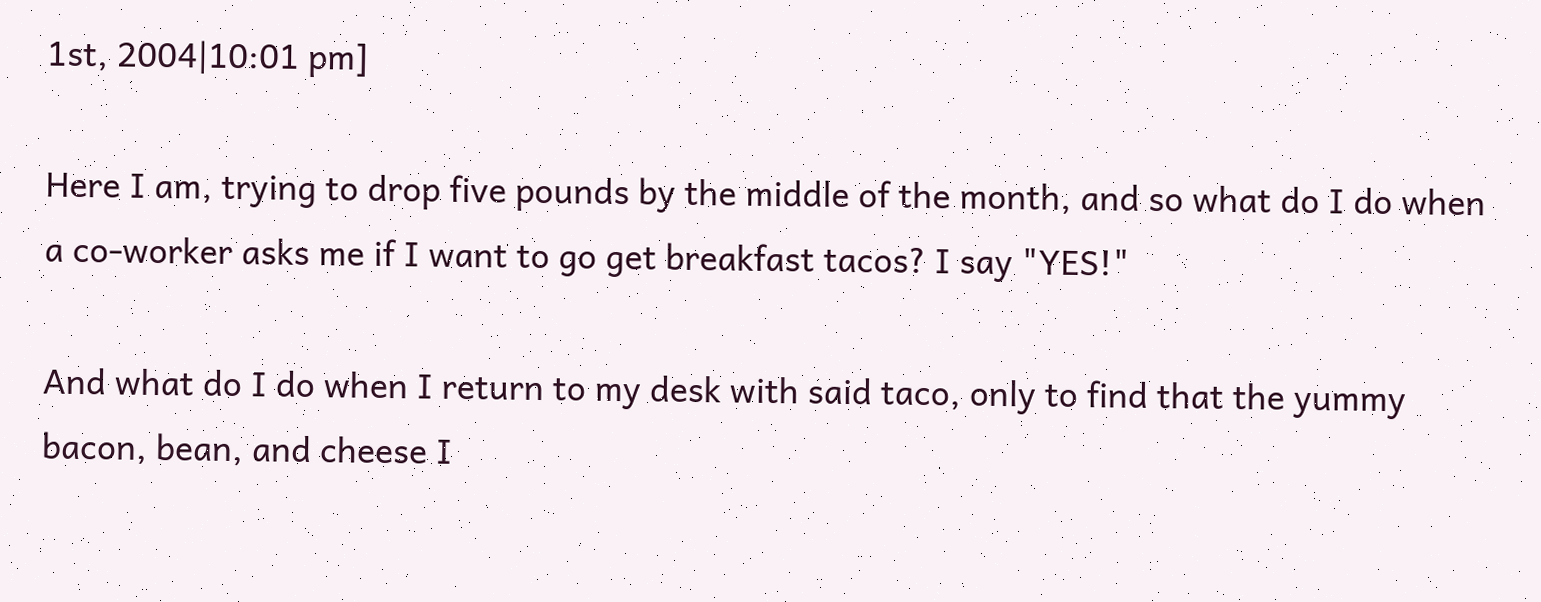1st, 2004|10:01 pm]

Here I am, trying to drop five pounds by the middle of the month, and so what do I do when a co-worker asks me if I want to go get breakfast tacos? I say "YES!"

And what do I do when I return to my desk with said taco, only to find that the yummy bacon, bean, and cheese I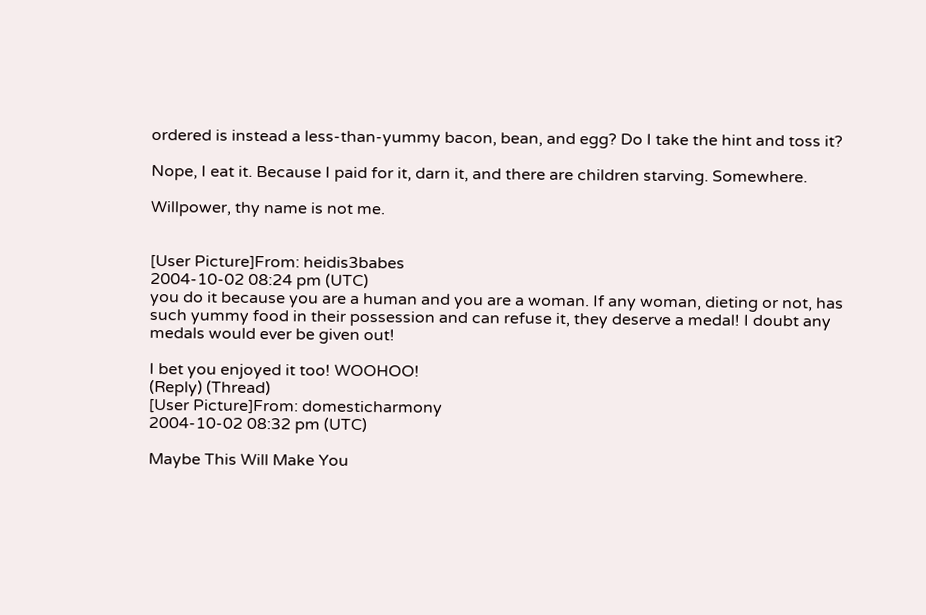ordered is instead a less-than-yummy bacon, bean, and egg? Do I take the hint and toss it?

Nope, I eat it. Because I paid for it, darn it, and there are children starving. Somewhere.

Willpower, thy name is not me.


[User Picture]From: heidis3babes
2004-10-02 08:24 pm (UTC)
you do it because you are a human and you are a woman. If any woman, dieting or not, has such yummy food in their possession and can refuse it, they deserve a medal! I doubt any medals would ever be given out!

I bet you enjoyed it too! WOOHOO!
(Reply) (Thread)
[User Picture]From: domesticharmony
2004-10-02 08:32 pm (UTC)

Maybe This Will Make You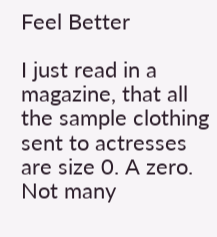Feel Better

I just read in a magazine, that all the sample clothing sent to actresses are size 0. A zero. Not many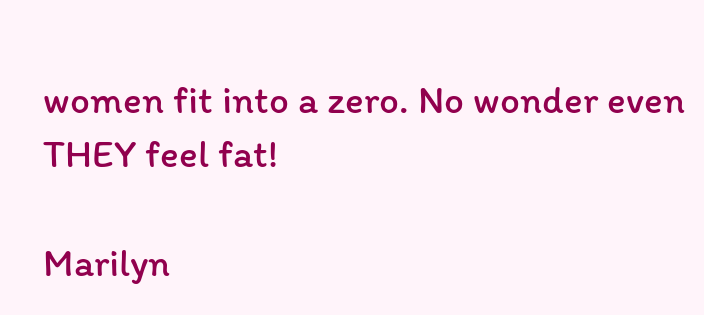women fit into a zero. No wonder even THEY feel fat!

Marilyn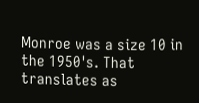Monroe was a size 10 in the 1950's. That translates as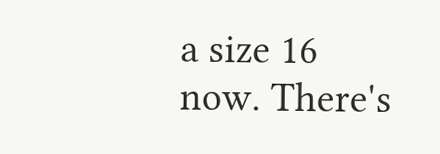a size 16 now. There's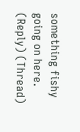something fishy going on here.
(Reply) (Thread)